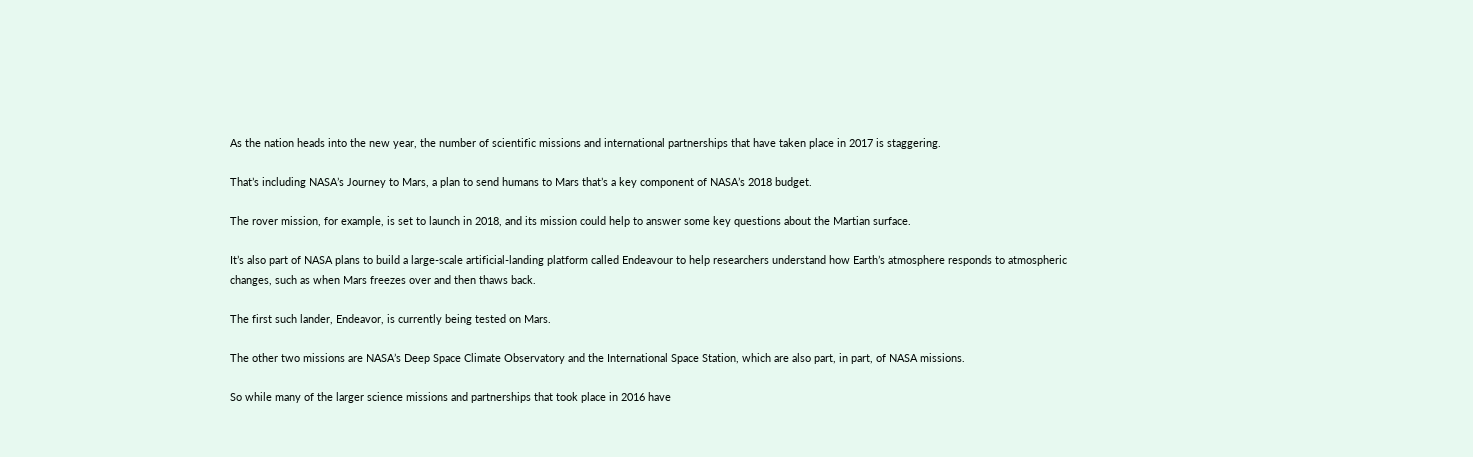As the nation heads into the new year, the number of scientific missions and international partnerships that have taken place in 2017 is staggering.

That’s including NASA’s Journey to Mars, a plan to send humans to Mars that’s a key component of NASA’s 2018 budget.

The rover mission, for example, is set to launch in 2018, and its mission could help to answer some key questions about the Martian surface.

It’s also part of NASA plans to build a large-scale artificial-landing platform called Endeavour to help researchers understand how Earth’s atmosphere responds to atmospheric changes, such as when Mars freezes over and then thaws back.

The first such lander, Endeavor, is currently being tested on Mars.

The other two missions are NASA’s Deep Space Climate Observatory and the International Space Station, which are also part, in part, of NASA missions.

So while many of the larger science missions and partnerships that took place in 2016 have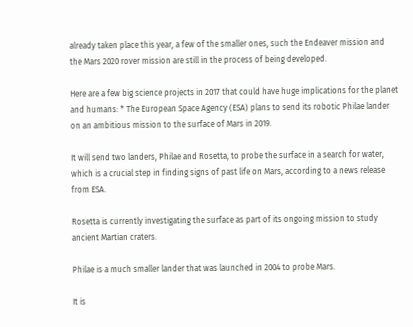already taken place this year, a few of the smaller ones, such the Endeaver mission and the Mars 2020 rover mission are still in the process of being developed.

Here are a few big science projects in 2017 that could have huge implications for the planet and humans: * The European Space Agency (ESA) plans to send its robotic Philae lander on an ambitious mission to the surface of Mars in 2019.

It will send two landers, Philae and Rosetta, to probe the surface in a search for water, which is a crucial step in finding signs of past life on Mars, according to a news release from ESA.

Rosetta is currently investigating the surface as part of its ongoing mission to study ancient Martian craters.

Philae is a much smaller lander that was launched in 2004 to probe Mars.

It is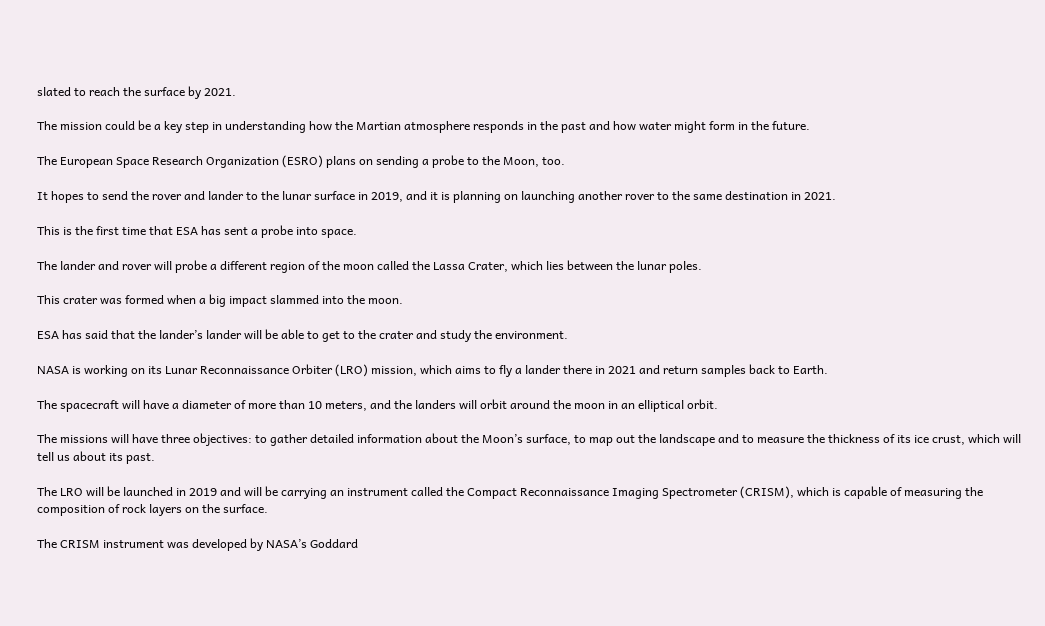slated to reach the surface by 2021.

The mission could be a key step in understanding how the Martian atmosphere responds in the past and how water might form in the future.

The European Space Research Organization (ESRO) plans on sending a probe to the Moon, too.

It hopes to send the rover and lander to the lunar surface in 2019, and it is planning on launching another rover to the same destination in 2021.

This is the first time that ESA has sent a probe into space.

The lander and rover will probe a different region of the moon called the Lassa Crater, which lies between the lunar poles.

This crater was formed when a big impact slammed into the moon.

ESA has said that the lander’s lander will be able to get to the crater and study the environment.

NASA is working on its Lunar Reconnaissance Orbiter (LRO) mission, which aims to fly a lander there in 2021 and return samples back to Earth.

The spacecraft will have a diameter of more than 10 meters, and the landers will orbit around the moon in an elliptical orbit.

The missions will have three objectives: to gather detailed information about the Moon’s surface, to map out the landscape and to measure the thickness of its ice crust, which will tell us about its past.

The LRO will be launched in 2019 and will be carrying an instrument called the Compact Reconnaissance Imaging Spectrometer (CRISM), which is capable of measuring the composition of rock layers on the surface.

The CRISM instrument was developed by NASA’s Goddard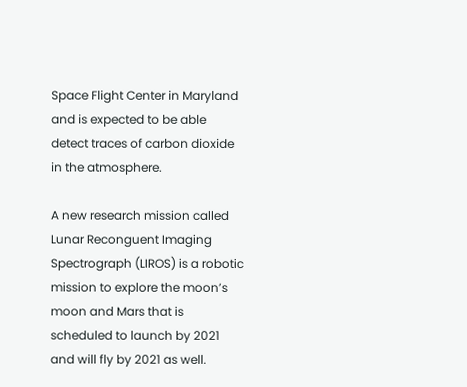Space Flight Center in Maryland and is expected to be able detect traces of carbon dioxide in the atmosphere.

A new research mission called Lunar Reconguent Imaging Spectrograph (LIROS) is a robotic mission to explore the moon’s moon and Mars that is scheduled to launch by 2021 and will fly by 2021 as well.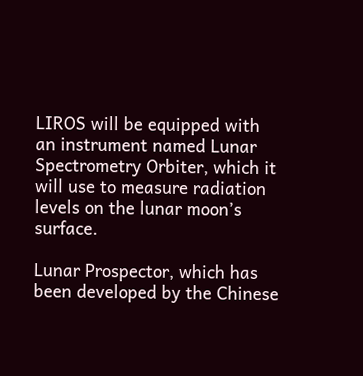LIROS will be equipped with an instrument named Lunar Spectrometry Orbiter, which it will use to measure radiation levels on the lunar moon’s surface.

Lunar Prospector, which has been developed by the Chinese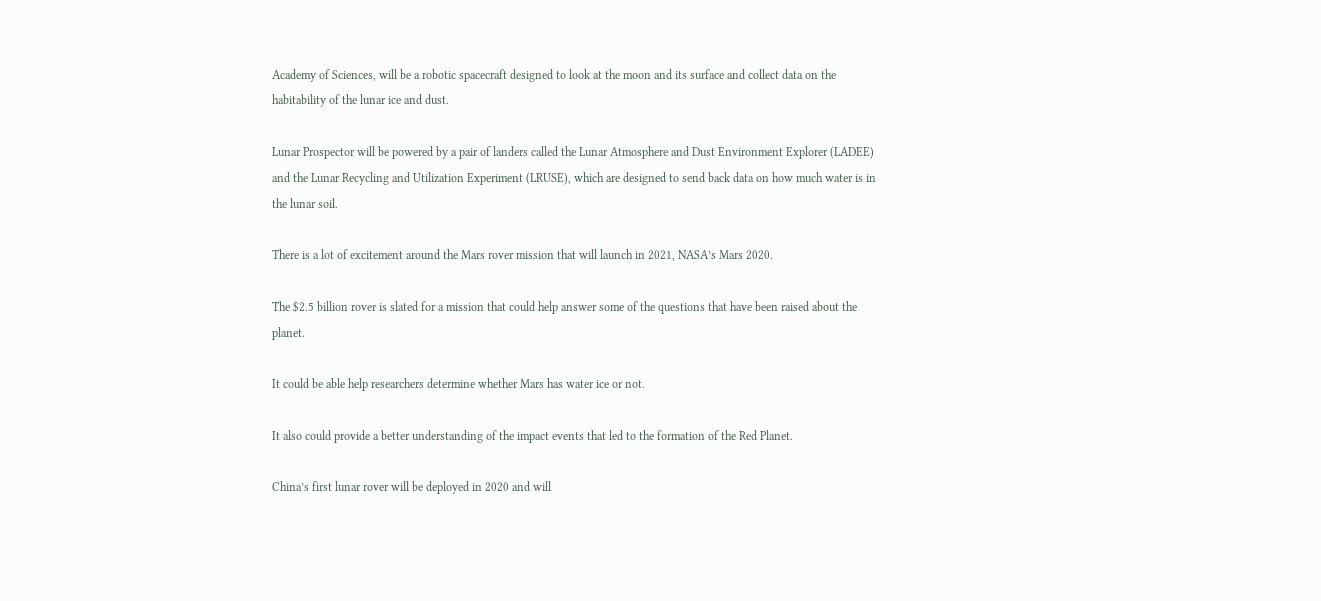Academy of Sciences, will be a robotic spacecraft designed to look at the moon and its surface and collect data on the habitability of the lunar ice and dust.

Lunar Prospector will be powered by a pair of landers called the Lunar Atmosphere and Dust Environment Explorer (LADEE) and the Lunar Recycling and Utilization Experiment (LRUSE), which are designed to send back data on how much water is in the lunar soil.

There is a lot of excitement around the Mars rover mission that will launch in 2021, NASA’s Mars 2020.

The $2.5 billion rover is slated for a mission that could help answer some of the questions that have been raised about the planet.

It could be able help researchers determine whether Mars has water ice or not.

It also could provide a better understanding of the impact events that led to the formation of the Red Planet.

China’s first lunar rover will be deployed in 2020 and will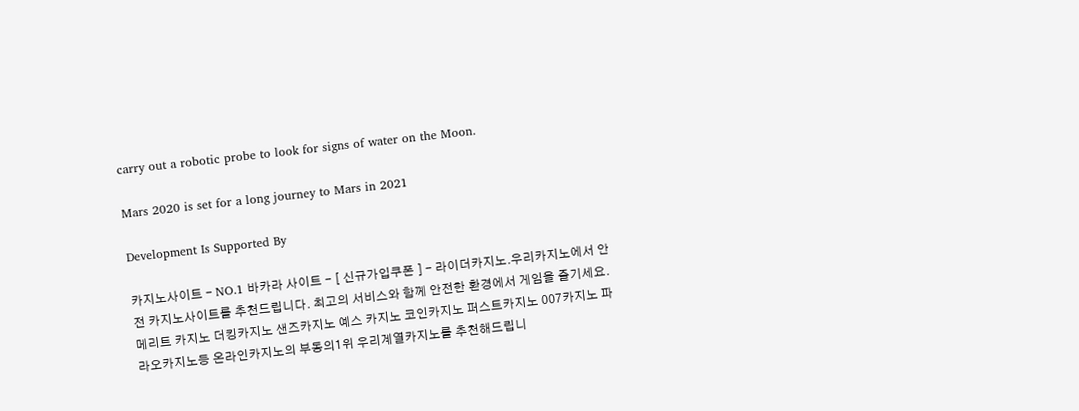carry out a robotic probe to look for signs of water on the Moon.

Mars 2020 is set for a long journey to Mars in 2021

Development Is Supported By

카지노사이트 - NO.1 바카라 사이트 - [ 신규가입쿠폰 ] - 라이더카지노.우리카지노에서 안전 카지노사이트를 추천드립니다. 최고의 서비스와 함께 안전한 환경에서 게임을 즐기세요.메리트 카지노 더킹카지노 샌즈카지노 예스 카지노 코인카지노 퍼스트카지노 007카지노 파라오카지노등 온라인카지노의 부동의1위 우리계열카지노를 추천해드립니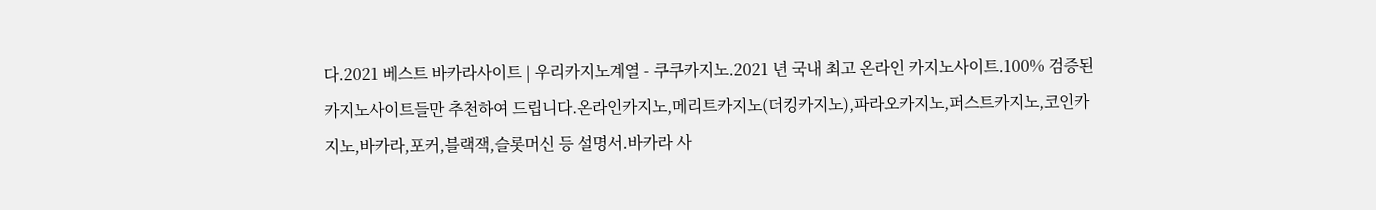다.2021 베스트 바카라사이트 | 우리카지노계열 - 쿠쿠카지노.2021 년 국내 최고 온라인 카지노사이트.100% 검증된 카지노사이트들만 추천하여 드립니다.온라인카지노,메리트카지노(더킹카지노),파라오카지노,퍼스트카지노,코인카지노,바카라,포커,블랙잭,슬롯머신 등 설명서.바카라 사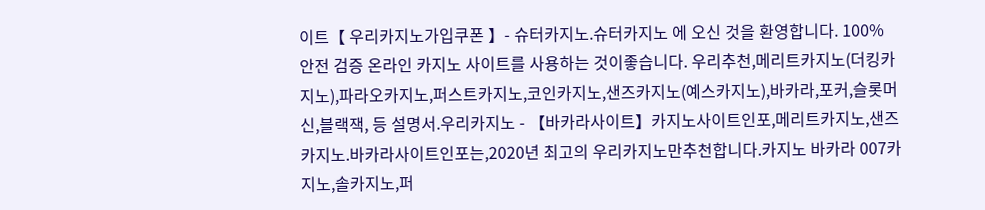이트【 우리카지노가입쿠폰 】- 슈터카지노.슈터카지노 에 오신 것을 환영합니다. 100% 안전 검증 온라인 카지노 사이트를 사용하는 것이좋습니다. 우리추천,메리트카지노(더킹카지노),파라오카지노,퍼스트카지노,코인카지노,샌즈카지노(예스카지노),바카라,포커,슬롯머신,블랙잭, 등 설명서.우리카지노 - 【바카라사이트】카지노사이트인포,메리트카지노,샌즈카지노.바카라사이트인포는,2020년 최고의 우리카지노만추천합니다.카지노 바카라 007카지노,솔카지노,퍼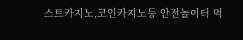스트카지노,코인카지노등 안전놀이터 먹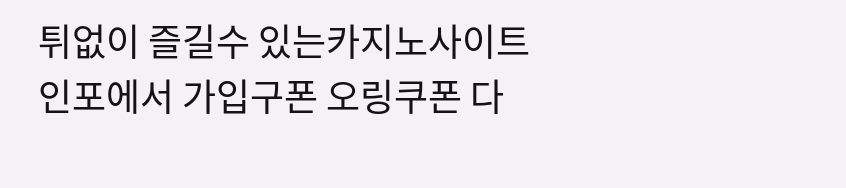튀없이 즐길수 있는카지노사이트인포에서 가입구폰 오링쿠폰 다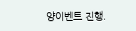양이벤트 진행.